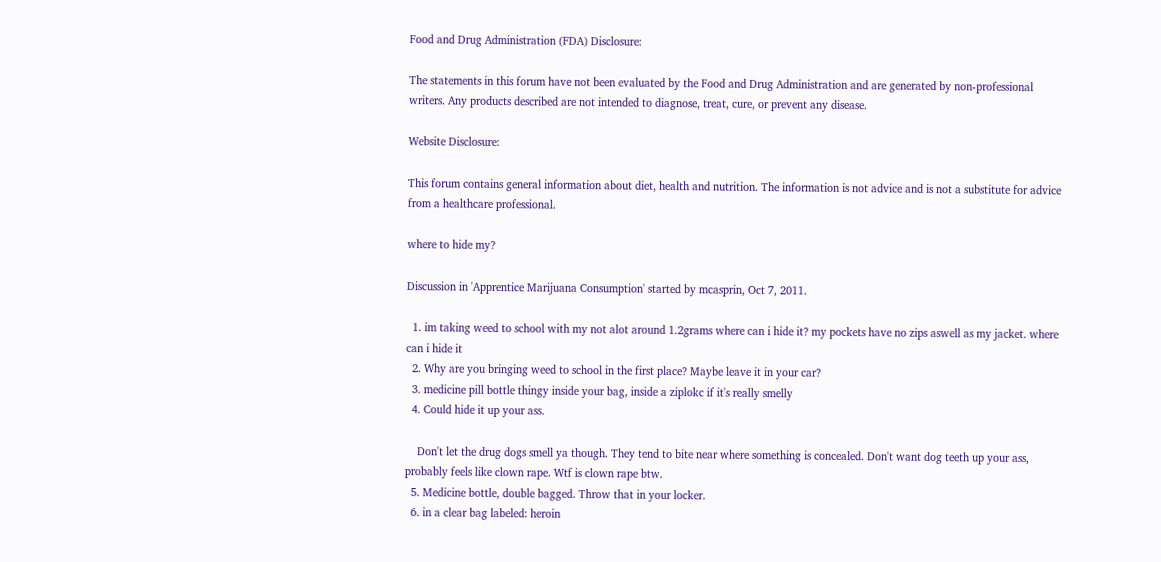Food and Drug Administration (FDA) Disclosure:

The statements in this forum have not been evaluated by the Food and Drug Administration and are generated by non-professional writers. Any products described are not intended to diagnose, treat, cure, or prevent any disease.

Website Disclosure:

This forum contains general information about diet, health and nutrition. The information is not advice and is not a substitute for advice from a healthcare professional.

where to hide my?

Discussion in 'Apprentice Marijuana Consumption' started by mcasprin, Oct 7, 2011.

  1. im taking weed to school with my not alot around 1.2grams where can i hide it? my pockets have no zips aswell as my jacket. where can i hide it
  2. Why are you bringing weed to school in the first place? Maybe leave it in your car?
  3. medicine pill bottle thingy inside your bag, inside a ziplokc if it's really smelly
  4. Could hide it up your ass.

    Don't let the drug dogs smell ya though. They tend to bite near where something is concealed. Don't want dog teeth up your ass, probably feels like clown rape. Wtf is clown rape btw.
  5. Medicine bottle, double bagged. Throw that in your locker.
  6. in a clear bag labeled: heroin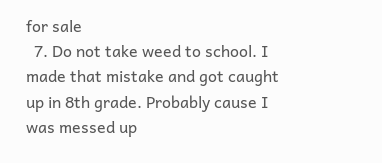for sale
  7. Do not take weed to school. I made that mistake and got caught up in 8th grade. Probably cause I was messed up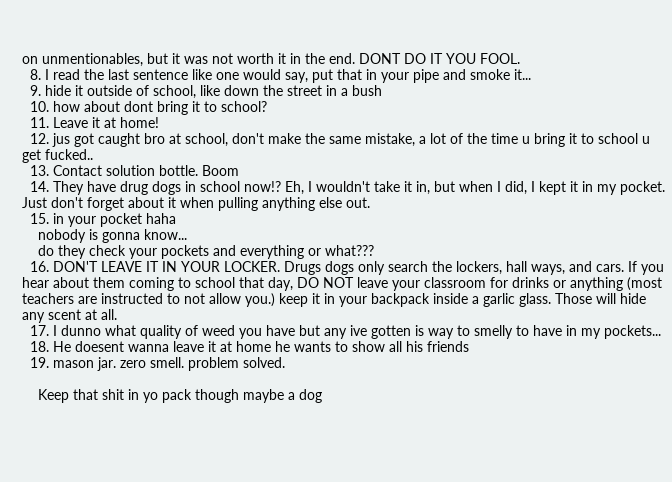on unmentionables, but it was not worth it in the end. DONT DO IT YOU FOOL.
  8. I read the last sentence like one would say, put that in your pipe and smoke it...
  9. hide it outside of school, like down the street in a bush
  10. how about dont bring it to school?
  11. Leave it at home!
  12. jus got caught bro at school, don't make the same mistake, a lot of the time u bring it to school u get fucked..
  13. Contact solution bottle. Boom
  14. They have drug dogs in school now!? Eh, I wouldn't take it in, but when I did, I kept it in my pocket. Just don't forget about it when pulling anything else out.
  15. in your pocket haha
    nobody is gonna know...
    do they check your pockets and everything or what???
  16. DON'T LEAVE IT IN YOUR LOCKER. Drugs dogs only search the lockers, hall ways, and cars. If you hear about them coming to school that day, DO NOT leave your classroom for drinks or anything (most teachers are instructed to not allow you.) keep it in your backpack inside a garlic glass. Those will hide any scent at all.
  17. I dunno what quality of weed you have but any ive gotten is way to smelly to have in my pockets...
  18. He doesent wanna leave it at home he wants to show all his friends
  19. mason jar. zero smell. problem solved.

    Keep that shit in yo pack though maybe a dog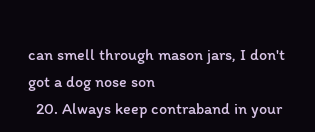can smell through mason jars, I don't got a dog nose son
  20. Always keep contraband in your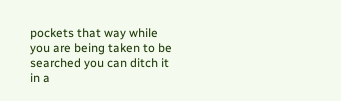pockets that way while you are being taken to be searched you can ditch it in a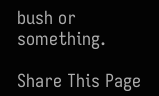bush or something.

Share This Page